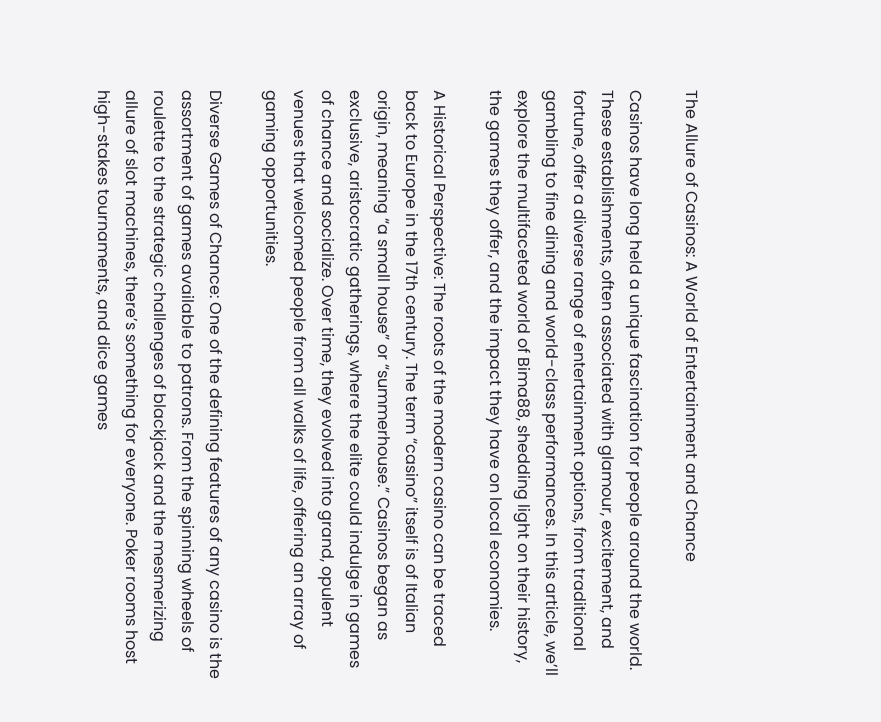The Allure of Casinos: A World of Entertainment and Chance

Casinos have long held a unique fascination for people around the world. These establishments, often associated with glamour, excitement, and fortune, offer a diverse range of entertainment options, from traditional gambling to fine dining and world-class performances. In this article, we’ll explore the multifaceted world of Bima88, shedding light on their history, the games they offer, and the impact they have on local economies.

A Historical Perspective: The roots of the modern casino can be traced back to Europe in the 17th century. The term “casino” itself is of Italian origin, meaning “a small house” or “summerhouse.” Casinos began as exclusive, aristocratic gatherings, where the elite could indulge in games of chance and socialize. Over time, they evolved into grand, opulent venues that welcomed people from all walks of life, offering an array of gaming opportunities.

Diverse Games of Chance: One of the defining features of any casino is the assortment of games available to patrons. From the spinning wheels of roulette to the strategic challenges of blackjack and the mesmerizing allure of slot machines, there’s something for everyone. Poker rooms host high-stakes tournaments, and dice games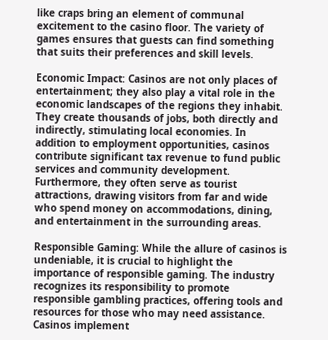like craps bring an element of communal excitement to the casino floor. The variety of games ensures that guests can find something that suits their preferences and skill levels.

Economic Impact: Casinos are not only places of entertainment; they also play a vital role in the economic landscapes of the regions they inhabit. They create thousands of jobs, both directly and indirectly, stimulating local economies. In addition to employment opportunities, casinos contribute significant tax revenue to fund public services and community development. Furthermore, they often serve as tourist attractions, drawing visitors from far and wide who spend money on accommodations, dining, and entertainment in the surrounding areas.

Responsible Gaming: While the allure of casinos is undeniable, it is crucial to highlight the importance of responsible gaming. The industry recognizes its responsibility to promote responsible gambling practices, offering tools and resources for those who may need assistance. Casinos implement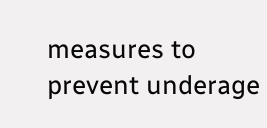measures to prevent underage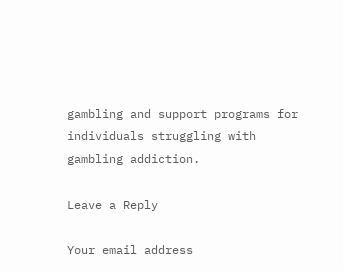gambling and support programs for individuals struggling with gambling addiction.

Leave a Reply

Your email address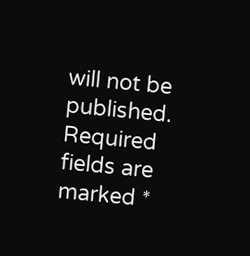will not be published. Required fields are marked *